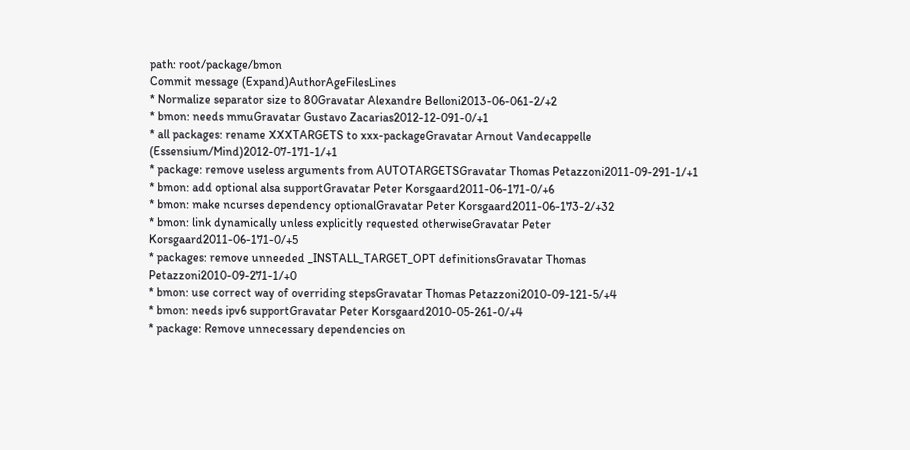path: root/package/bmon
Commit message (Expand)AuthorAgeFilesLines
* Normalize separator size to 80Gravatar Alexandre Belloni2013-06-061-2/+2
* bmon: needs mmuGravatar Gustavo Zacarias2012-12-091-0/+1
* all packages: rename XXXTARGETS to xxx-packageGravatar Arnout Vandecappelle (Essensium/Mind)2012-07-171-1/+1
* package: remove useless arguments from AUTOTARGETSGravatar Thomas Petazzoni2011-09-291-1/+1
* bmon: add optional alsa supportGravatar Peter Korsgaard2011-06-171-0/+6
* bmon: make ncurses dependency optionalGravatar Peter Korsgaard2011-06-173-2/+32
* bmon: link dynamically unless explicitly requested otherwiseGravatar Peter Korsgaard2011-06-171-0/+5
* packages: remove unneeded _INSTALL_TARGET_OPT definitionsGravatar Thomas Petazzoni2010-09-271-1/+0
* bmon: use correct way of overriding stepsGravatar Thomas Petazzoni2010-09-121-5/+4
* bmon: needs ipv6 supportGravatar Peter Korsgaard2010-05-261-0/+4
* package: Remove unnecessary dependencies on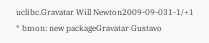uclibc.Gravatar Will Newton2009-09-031-1/+1
* bmon: new packageGravatar Gustavo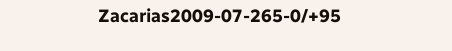Zacarias2009-07-265-0/+95